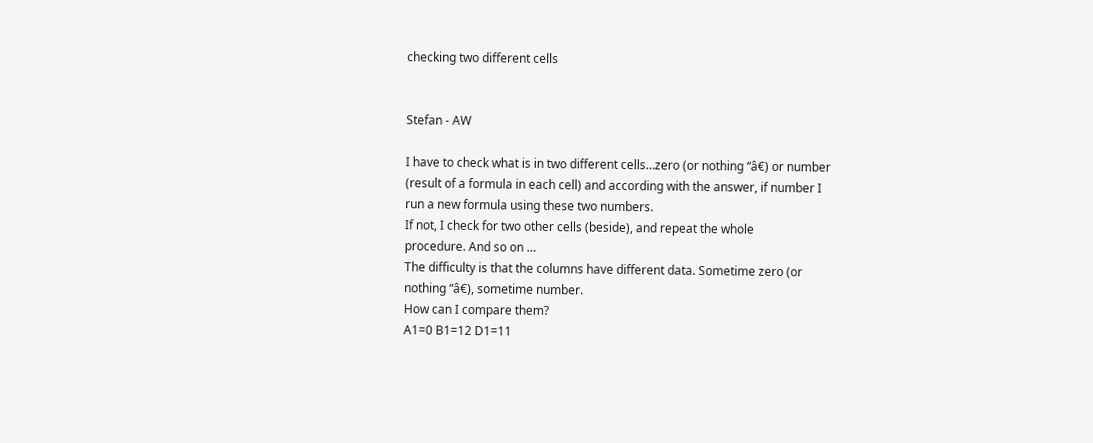checking two different cells


Stefan - AW

I have to check what is in two different cells…zero (or nothing “â€) or number
(result of a formula in each cell) and according with the answer, if number I
run a new formula using these two numbers.
If not, I check for two other cells (beside), and repeat the whole
procedure. And so on …
The difficulty is that the columns have different data. Sometime zero (or
nothing “â€), sometime number.
How can I compare them?
A1=0 B1=12 D1=11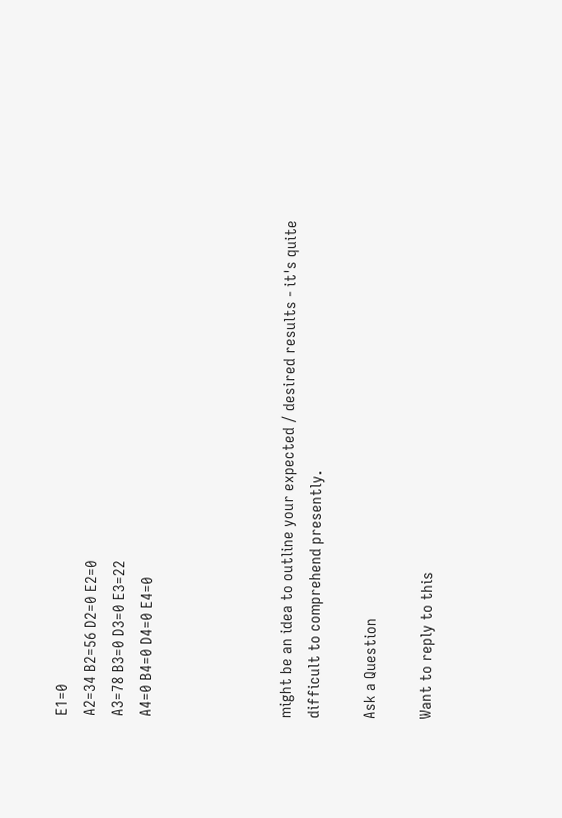E1=0
A2=34 B2=56 D2=0 E2=0
A3=78 B3=0 D3=0 E3=22
A4=0 B4=0 D4=0 E4=0




might be an idea to outline your expected / desired results - it's quite
difficult to comprehend presently.

Ask a Question

Want to reply to this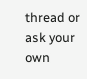thread or ask your own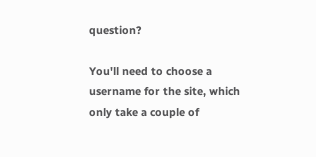question?

You'll need to choose a username for the site, which only take a couple of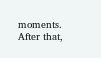moments. After that,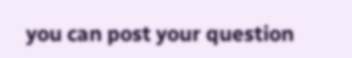you can post your question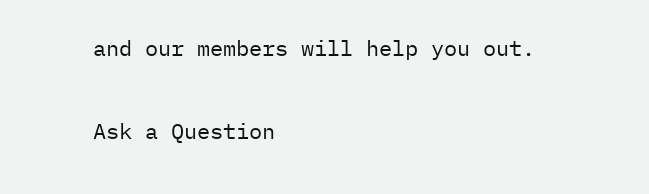and our members will help you out.

Ask a Question